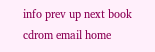info prev up next book cdrom email home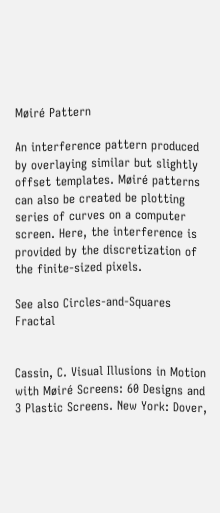Møiré Pattern

An interference pattern produced by overlaying similar but slightly offset templates. Møiré patterns can also be created be plotting series of curves on a computer screen. Here, the interference is provided by the discretization of the finite-sized pixels.

See also Circles-and-Squares Fractal


Cassin, C. Visual Illusions in Motion with Møiré Screens: 60 Designs and 3 Plastic Screens. New York: Dover,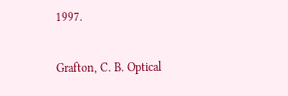1997.

Grafton, C. B. Optical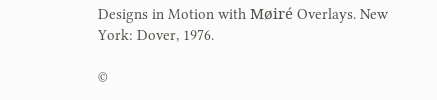Designs in Motion with Møiré Overlays. New York: Dover, 1976.

©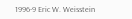1996-9 Eric W. Weisstein